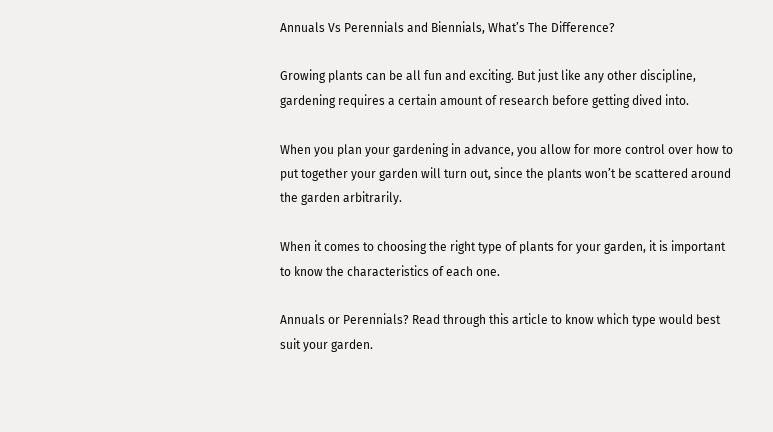Annuals Vs Perennials and Biennials, What’s The Difference?

Growing plants can be all fun and exciting. But just like any other discipline, gardening requires a certain amount of research before getting dived into.

When you plan your gardening in advance, you allow for more control over how to put together your garden will turn out, since the plants won’t be scattered around the garden arbitrarily.

When it comes to choosing the right type of plants for your garden, it is important to know the characteristics of each one.

Annuals or Perennials? Read through this article to know which type would best suit your garden.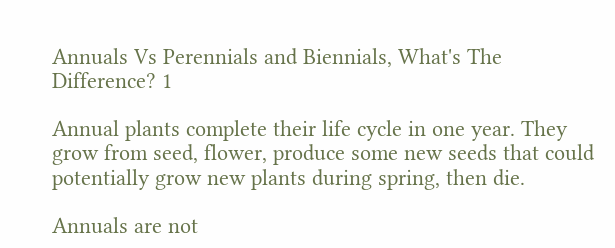Annuals Vs Perennials and Biennials, What's The Difference? 1

Annual plants complete their life cycle in one year. They grow from seed, flower, produce some new seeds that could potentially grow new plants during spring, then die.

Annuals are not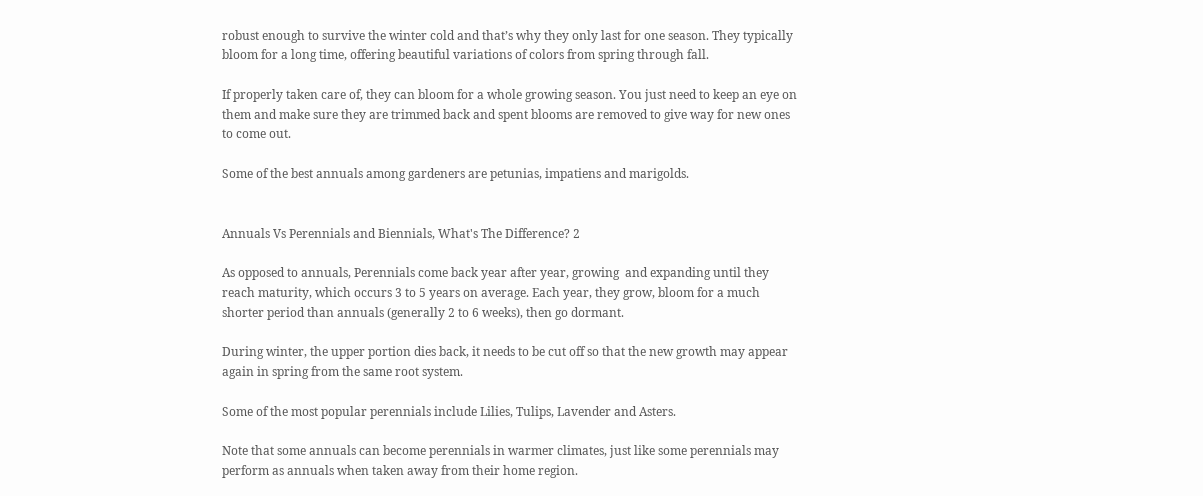robust enough to survive the winter cold and that’s why they only last for one season. They typically bloom for a long time, offering beautiful variations of colors from spring through fall.

If properly taken care of, they can bloom for a whole growing season. You just need to keep an eye on them and make sure they are trimmed back and spent blooms are removed to give way for new ones to come out.

Some of the best annuals among gardeners are petunias, impatiens and marigolds.


Annuals Vs Perennials and Biennials, What's The Difference? 2

As opposed to annuals, Perennials come back year after year, growing  and expanding until they reach maturity, which occurs 3 to 5 years on average. Each year, they grow, bloom for a much shorter period than annuals (generally 2 to 6 weeks), then go dormant.

During winter, the upper portion dies back, it needs to be cut off so that the new growth may appear again in spring from the same root system.

Some of the most popular perennials include Lilies, Tulips, Lavender and Asters.

Note that some annuals can become perennials in warmer climates, just like some perennials may perform as annuals when taken away from their home region.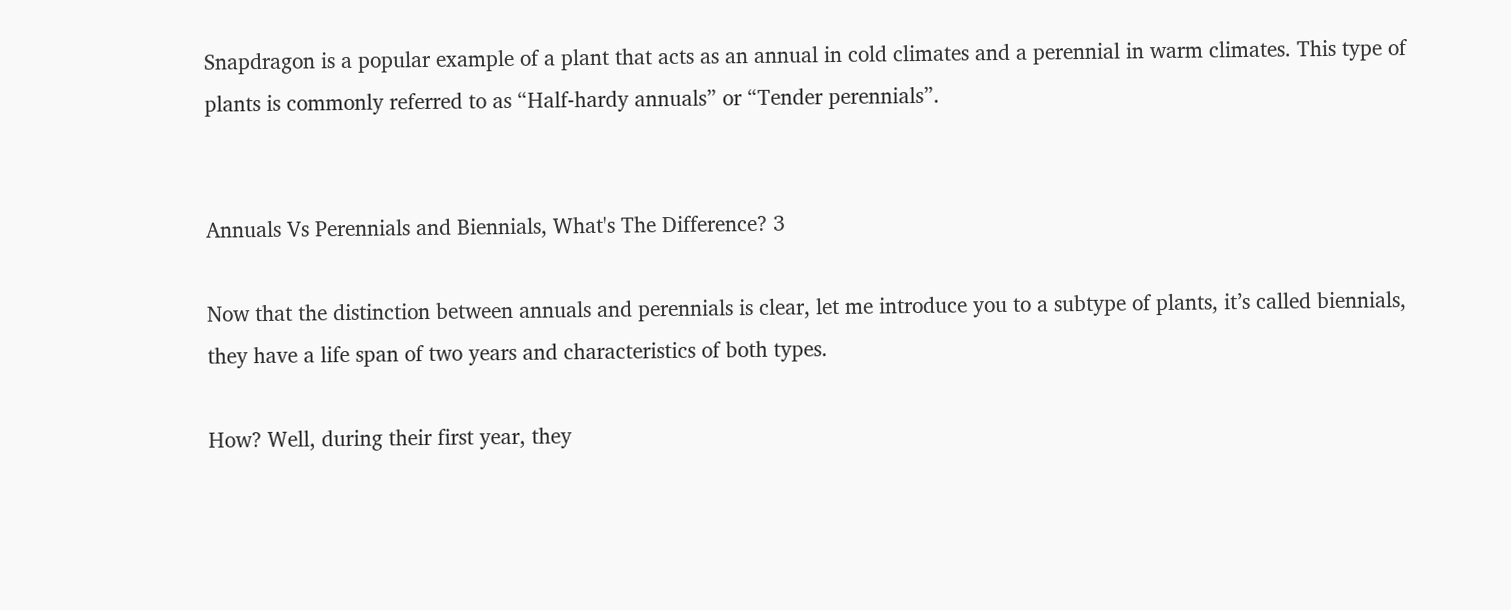Snapdragon is a popular example of a plant that acts as an annual in cold climates and a perennial in warm climates. This type of plants is commonly referred to as “Half-hardy annuals” or “Tender perennials”.


Annuals Vs Perennials and Biennials, What's The Difference? 3

Now that the distinction between annuals and perennials is clear, let me introduce you to a subtype of plants, it’s called biennials, they have a life span of two years and characteristics of both types.

How? Well, during their first year, they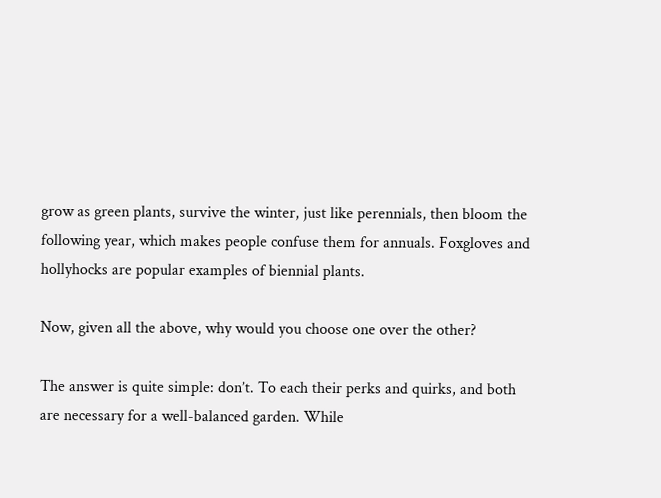grow as green plants, survive the winter, just like perennials, then bloom the following year, which makes people confuse them for annuals. Foxgloves and hollyhocks are popular examples of biennial plants.

Now, given all the above, why would you choose one over the other?

The answer is quite simple: don’t. To each their perks and quirks, and both are necessary for a well-balanced garden. While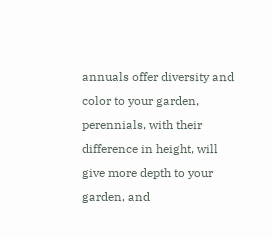annuals offer diversity and color to your garden, perennials, with their difference in height, will give more depth to your garden, and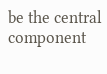be the central component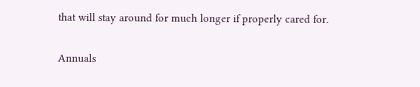that will stay around for much longer if properly cared for.

Annuals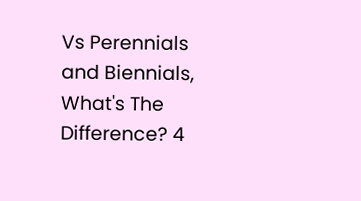Vs Perennials and Biennials, What's The Difference? 4